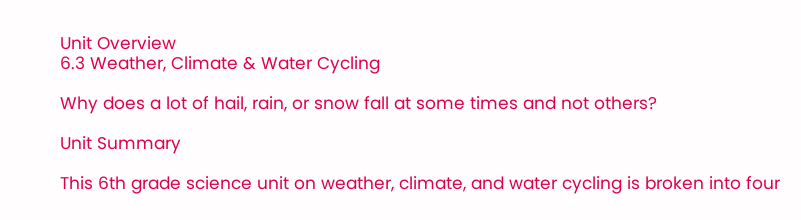Unit Overview
6.3 Weather, Climate & Water Cycling

Why does a lot of hail, rain, or snow fall at some times and not others?

Unit Summary

This 6th grade science unit on weather, climate, and water cycling is broken into four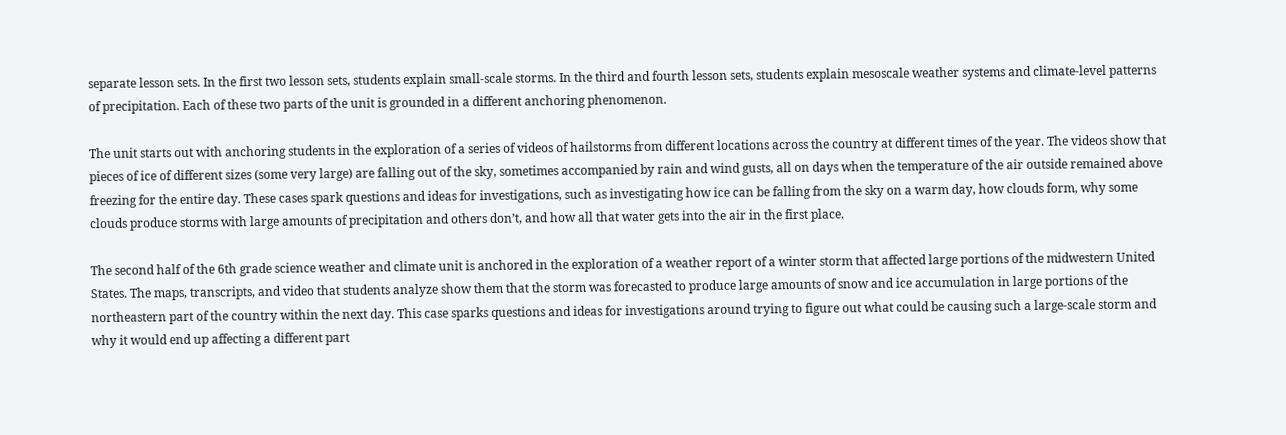separate lesson sets. In the first two lesson sets, students explain small-scale storms. In the third and fourth lesson sets, students explain mesoscale weather systems and climate-level patterns of precipitation. Each of these two parts of the unit is grounded in a different anchoring phenomenon.

The unit starts out with anchoring students in the exploration of a series of videos of hailstorms from different locations across the country at different times of the year. The videos show that pieces of ice of different sizes (some very large) are falling out of the sky, sometimes accompanied by rain and wind gusts, all on days when the temperature of the air outside remained above freezing for the entire day. These cases spark questions and ideas for investigations, such as investigating how ice can be falling from the sky on a warm day, how clouds form, why some clouds produce storms with large amounts of precipitation and others don’t, and how all that water gets into the air in the first place.

The second half of the 6th grade science weather and climate unit is anchored in the exploration of a weather report of a winter storm that affected large portions of the midwestern United States. The maps, transcripts, and video that students analyze show them that the storm was forecasted to produce large amounts of snow and ice accumulation in large portions of the northeastern part of the country within the next day. This case sparks questions and ideas for investigations around trying to figure out what could be causing such a large-scale storm and why it would end up affecting a different part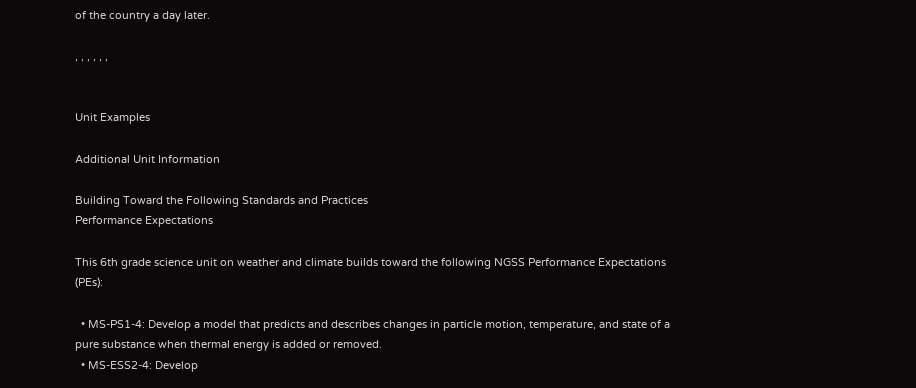of the country a day later.

, , , , , ,


Unit Examples

Additional Unit Information

Building Toward the Following Standards and Practices
Performance Expectations

This 6th grade science unit on weather and climate builds toward the following NGSS Performance Expectations (PEs):

  • MS-PS1-4: Develop a model that predicts and describes changes in particle motion, temperature, and state of a pure substance when thermal energy is added or removed.
  • MS-ESS2-4: Develop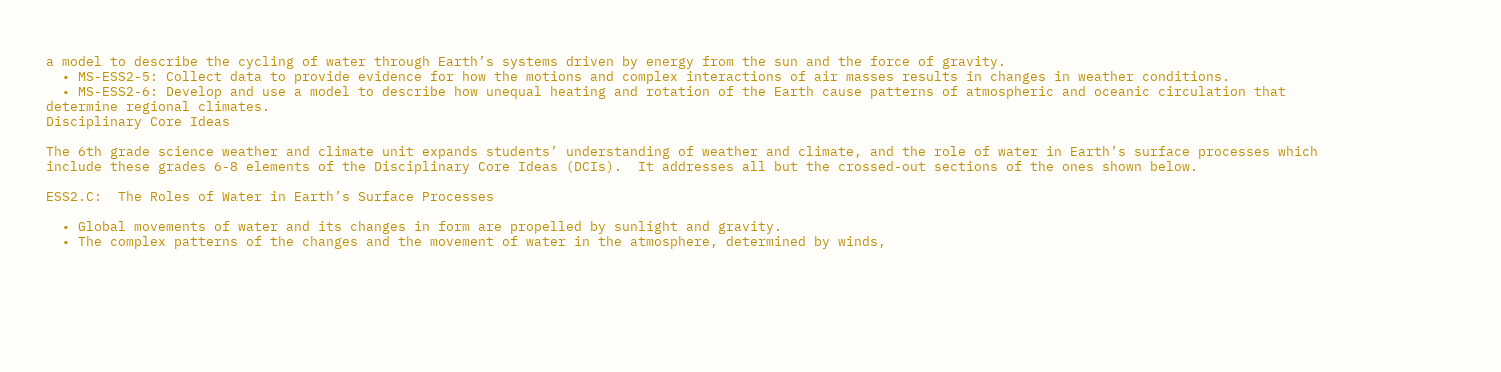a model to describe the cycling of water through Earth’s systems driven by energy from the sun and the force of gravity.
  • MS-ESS2-5: Collect data to provide evidence for how the motions and complex interactions of air masses results in changes in weather conditions.
  • MS-ESS2-6: Develop and use a model to describe how unequal heating and rotation of the Earth cause patterns of atmospheric and oceanic circulation that determine regional climates.
Disciplinary Core Ideas

The 6th grade science weather and climate unit expands students’ understanding of weather and climate, and the role of water in Earth’s surface processes which include these grades 6-8 elements of the Disciplinary Core Ideas (DCIs).  It addresses all but the crossed-out sections of the ones shown below.

ESS2.C:  The Roles of Water in Earth’s Surface Processes

  • Global movements of water and its changes in form are propelled by sunlight and gravity.
  • The complex patterns of the changes and the movement of water in the atmosphere, determined by winds,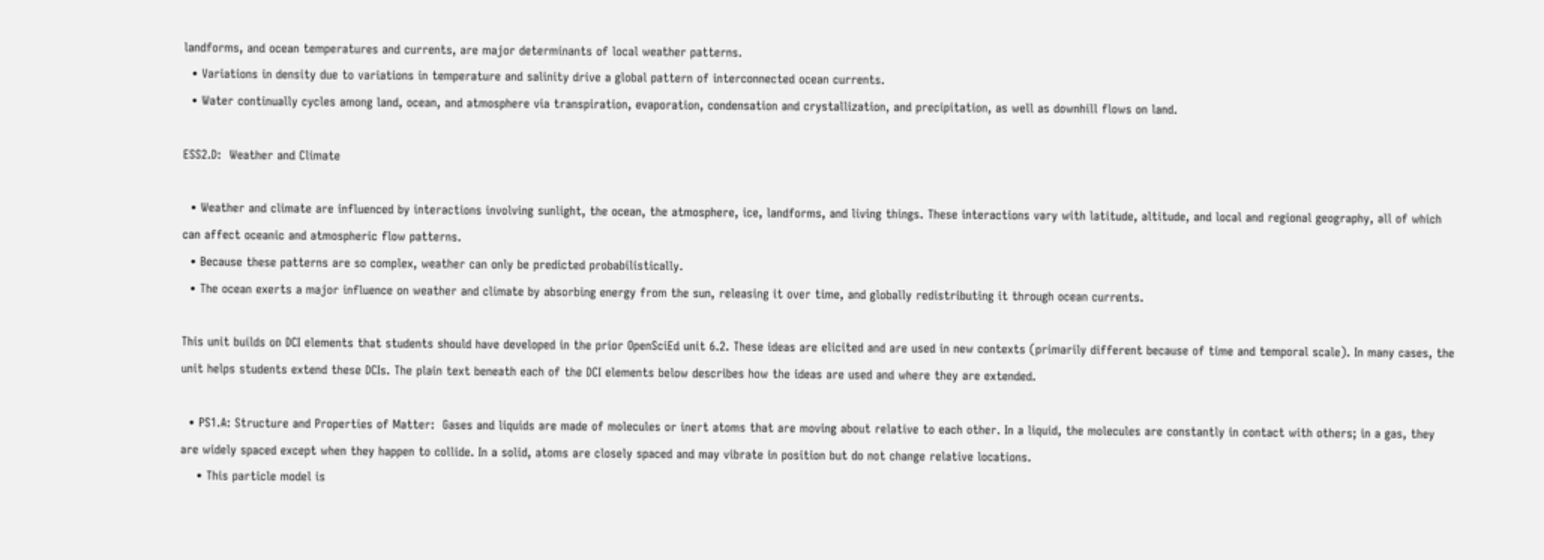landforms, and ocean temperatures and currents, are major determinants of local weather patterns.
  • Variations in density due to variations in temperature and salinity drive a global pattern of interconnected ocean currents.
  • Water continually cycles among land, ocean, and atmosphere via transpiration, evaporation, condensation and crystallization, and precipitation, as well as downhill flows on land.

ESS2.D:  Weather and Climate

  • Weather and climate are influenced by interactions involving sunlight, the ocean, the atmosphere, ice, landforms, and living things. These interactions vary with latitude, altitude, and local and regional geography, all of which can affect oceanic and atmospheric flow patterns.
  • Because these patterns are so complex, weather can only be predicted probabilistically.
  • The ocean exerts a major influence on weather and climate by absorbing energy from the sun, releasing it over time, and globally redistributing it through ocean currents.

This unit builds on DCI elements that students should have developed in the prior OpenSciEd unit 6.2. These ideas are elicited and are used in new contexts (primarily different because of time and temporal scale). In many cases, the unit helps students extend these DCIs. The plain text beneath each of the DCI elements below describes how the ideas are used and where they are extended.

  • PS1.A: Structure and Properties of Matter:  Gases and liquids are made of molecules or inert atoms that are moving about relative to each other. In a liquid, the molecules are constantly in contact with others; in a gas, they are widely spaced except when they happen to collide. In a solid, atoms are closely spaced and may vibrate in position but do not change relative locations.
    • This particle model is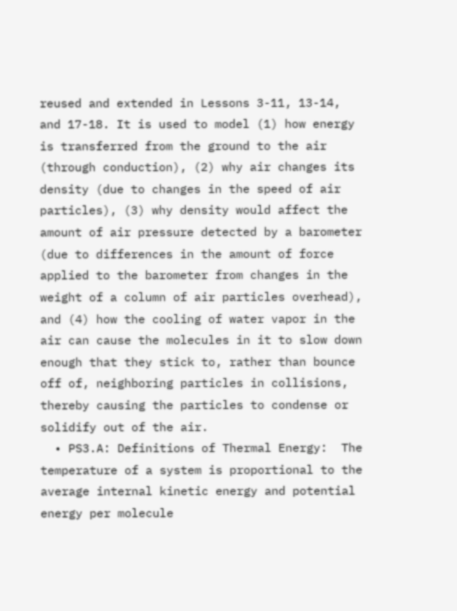reused and extended in Lessons 3-11, 13-14, and 17-18. It is used to model (1) how energy is transferred from the ground to the air (through conduction), (2) why air changes its density (due to changes in the speed of air particles), (3) why density would affect the amount of air pressure detected by a barometer (due to differences in the amount of force applied to the barometer from changes in the weight of a column of air particles overhead), and (4) how the cooling of water vapor in the air can cause the molecules in it to slow down enough that they stick to, rather than bounce off of, neighboring particles in collisions, thereby causing the particles to condense or solidify out of the air.
  • PS3.A: Definitions of Thermal Energy:  The temperature of a system is proportional to the average internal kinetic energy and potential energy per molecule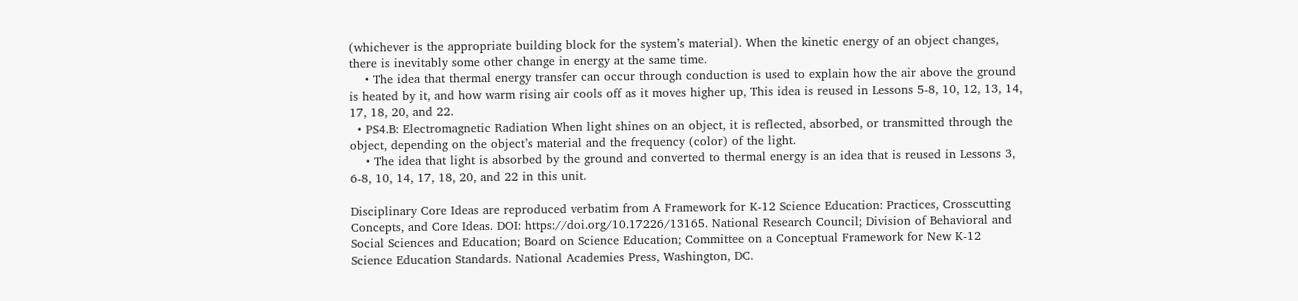(whichever is the appropriate building block for the system’s material). When the kinetic energy of an object changes, there is inevitably some other change in energy at the same time.
    • The idea that thermal energy transfer can occur through conduction is used to explain how the air above the ground is heated by it, and how warm rising air cools off as it moves higher up, This idea is reused in Lessons 5-8, 10, 12, 13, 14, 17, 18, 20, and 22.
  • PS4.B: Electromagnetic Radiation When light shines on an object, it is reflected, absorbed, or transmitted through the object, depending on the object’s material and the frequency (color) of the light.
    • The idea that light is absorbed by the ground and converted to thermal energy is an idea that is reused in Lessons 3, 6-8, 10, 14, 17, 18, 20, and 22 in this unit.

Disciplinary Core Ideas are reproduced verbatim from A Framework for K-12 Science Education: Practices, Crosscutting Concepts, and Core Ideas. DOI: https://doi.org/10.17226/13165. National Research Council; Division of Behavioral and Social Sciences and Education; Board on Science Education; Committee on a Conceptual Framework for New K-12 Science Education Standards. National Academies Press, Washington, DC.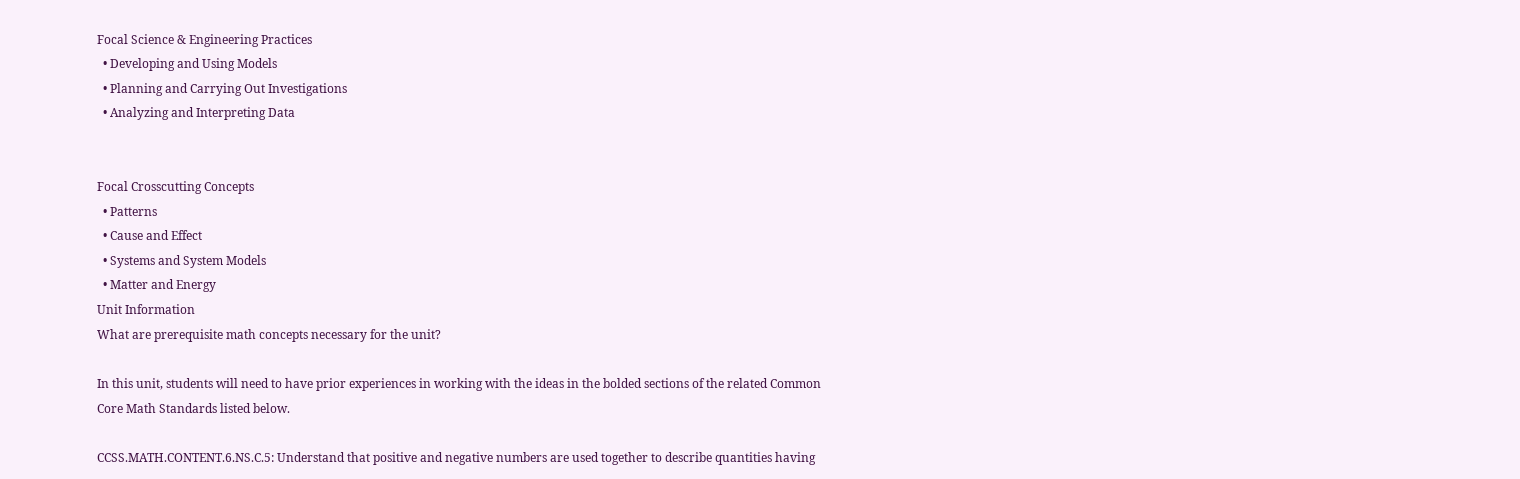Focal Science & Engineering Practices
  • Developing and Using Models
  • Planning and Carrying Out Investigations
  • Analyzing and Interpreting Data


Focal Crosscutting Concepts
  • Patterns
  • Cause and Effect
  • Systems and System Models
  • Matter and Energy
Unit Information
What are prerequisite math concepts necessary for the unit?

In this unit, students will need to have prior experiences in working with the ideas in the bolded sections of the related Common Core Math Standards listed below.

CCSS.MATH.CONTENT.6.NS.C.5: Understand that positive and negative numbers are used together to describe quantities having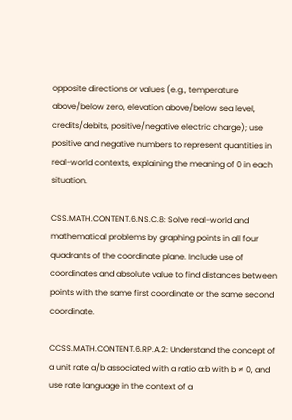opposite directions or values (e.g., temperature above/below zero, elevation above/below sea level, credits/debits, positive/negative electric charge); use positive and negative numbers to represent quantities in real-world contexts, explaining the meaning of 0 in each situation.

CSS.MATH.CONTENT.6.NS.C.8: Solve real-world and mathematical problems by graphing points in all four quadrants of the coordinate plane. Include use of coordinates and absolute value to find distances between points with the same first coordinate or the same second coordinate.

CCSS.MATH.CONTENT.6.RP.A.2: Understand the concept of a unit rate a/b associated with a ratio a:b with b ≠ 0, and use rate language in the context of a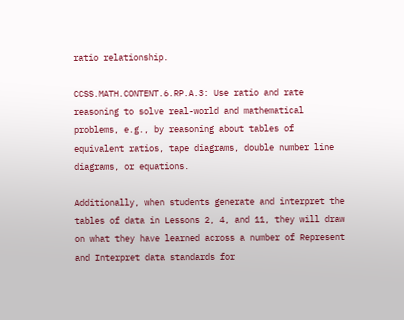ratio relationship.

CCSS.MATH.CONTENT.6.RP.A.3: Use ratio and rate reasoning to solve real-world and mathematical problems, e.g., by reasoning about tables of equivalent ratios, tape diagrams, double number line diagrams, or equations.

Additionally, when students generate and interpret the tables of data in Lessons 2, 4, and 11, they will draw on what they have learned across a number of Represent and Interpret data standards for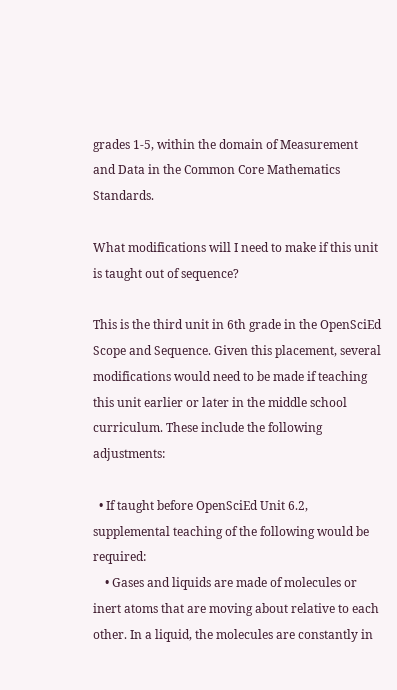grades 1-5, within the domain of Measurement and Data in the Common Core Mathematics Standards.

What modifications will I need to make if this unit is taught out of sequence?

This is the third unit in 6th grade in the OpenSciEd Scope and Sequence. Given this placement, several modifications would need to be made if teaching this unit earlier or later in the middle school curriculum. These include the following adjustments:

  • If taught before OpenSciEd Unit 6.2, supplemental teaching of the following would be required:
    • Gases and liquids are made of molecules or inert atoms that are moving about relative to each other. In a liquid, the molecules are constantly in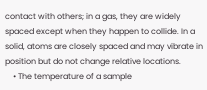contact with others; in a gas, they are widely spaced except when they happen to collide. In a solid, atoms are closely spaced and may vibrate in position but do not change relative locations.
    • The temperature of a sample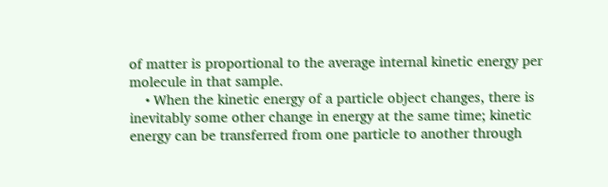of matter is proportional to the average internal kinetic energy per molecule in that sample.
    • When the kinetic energy of a particle object changes, there is inevitably some other change in energy at the same time; kinetic energy can be transferred from one particle to another through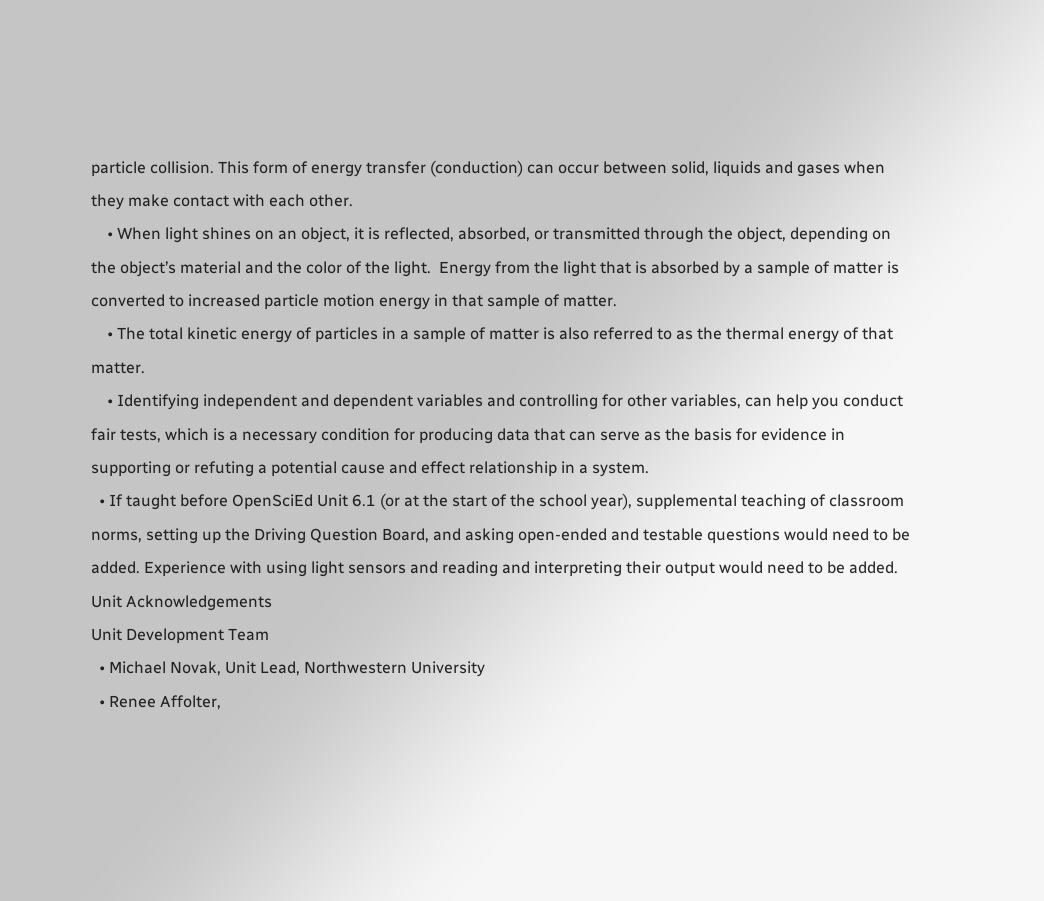particle collision. This form of energy transfer (conduction) can occur between solid, liquids and gases when they make contact with each other.
    • When light shines on an object, it is reflected, absorbed, or transmitted through the object, depending on the object’s material and the color of the light.  Energy from the light that is absorbed by a sample of matter is converted to increased particle motion energy in that sample of matter.
    • The total kinetic energy of particles in a sample of matter is also referred to as the thermal energy of that matter.
    • Identifying independent and dependent variables and controlling for other variables, can help you conduct fair tests, which is a necessary condition for producing data that can serve as the basis for evidence in supporting or refuting a potential cause and effect relationship in a system.
  • If taught before OpenSciEd Unit 6.1 (or at the start of the school year), supplemental teaching of classroom norms, setting up the Driving Question Board, and asking open-ended and testable questions would need to be added. Experience with using light sensors and reading and interpreting their output would need to be added.
Unit Acknowledgements
Unit Development Team
  • Michael Novak, Unit Lead, Northwestern University
  • Renee Affolter,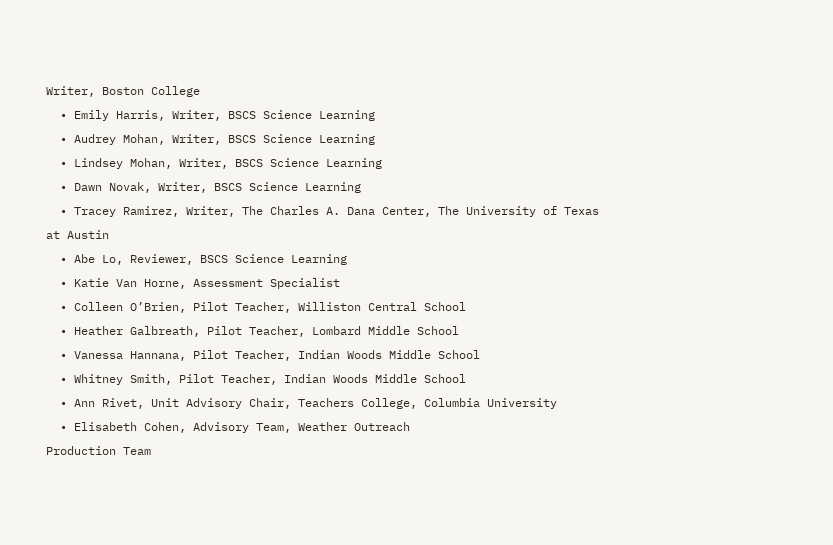Writer, Boston College
  • Emily Harris, Writer, BSCS Science Learning
  • Audrey Mohan, Writer, BSCS Science Learning
  • Lindsey Mohan, Writer, BSCS Science Learning
  • Dawn Novak, Writer, BSCS Science Learning
  • Tracey Ramirez, Writer, The Charles A. Dana Center, The University of Texas at Austin
  • Abe Lo, Reviewer, BSCS Science Learning
  • Katie Van Horne, Assessment Specialist
  • Colleen O’Brien, Pilot Teacher, Williston Central School
  • Heather Galbreath, Pilot Teacher, Lombard Middle School
  • Vanessa Hannana, Pilot Teacher, Indian Woods Middle School
  • Whitney Smith, Pilot Teacher, Indian Woods Middle School
  • Ann Rivet, Unit Advisory Chair, Teachers College, Columbia University
  • Elisabeth Cohen, Advisory Team, Weather Outreach
Production Team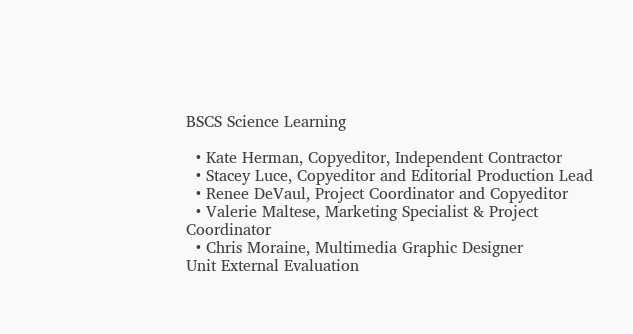BSCS Science Learning

  • Kate Herman, Copyeditor, Independent Contractor
  • Stacey Luce, Copyeditor and Editorial Production Lead
  • Renee DeVaul, Project Coordinator and Copyeditor
  • Valerie Maltese, Marketing Specialist & Project Coordinator
  • Chris Moraine, Multimedia Graphic Designer
Unit External Evaluation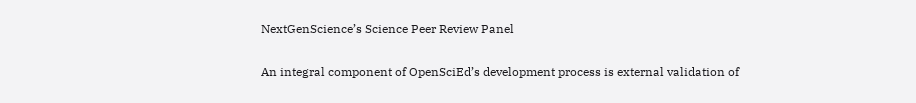NextGenScience’s Science Peer Review Panel

An integral component of OpenSciEd’s development process is external validation of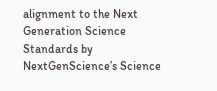alignment to the Next Generation Science Standards by NextGenScience’s Science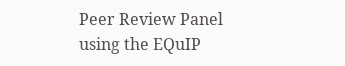Peer Review Panel using the EQuIP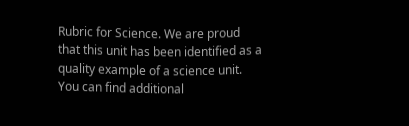Rubric for Science. We are proud that this unit has been identified as a quality example of a science unit. You can find additional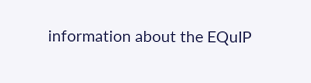information about the EQuIP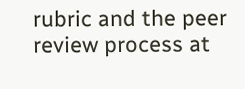rubric and the peer review process at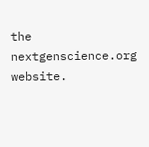the nextgenscience.org website.